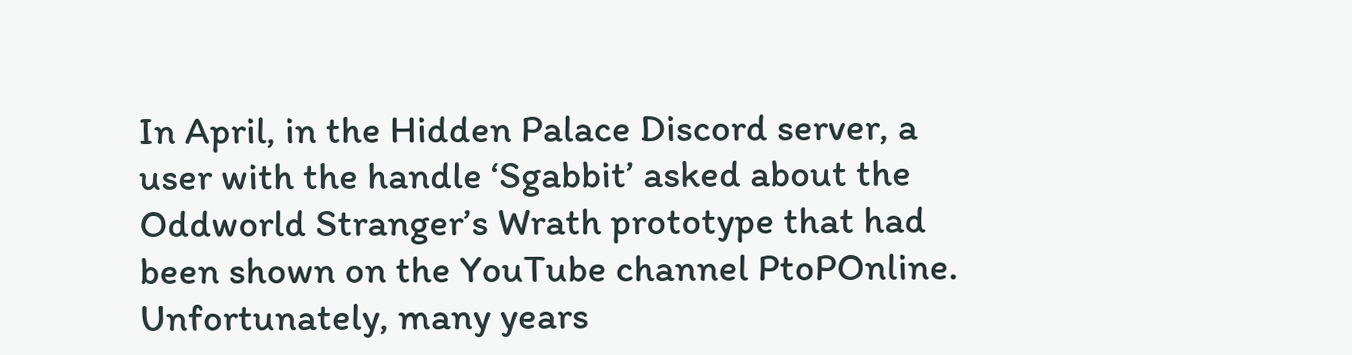In April, in the Hidden Palace Discord server, a user with the handle ‘Sgabbit’ asked about the Oddworld Stranger’s Wrath prototype that had been shown on the YouTube channel PtoPOnline. Unfortunately, many years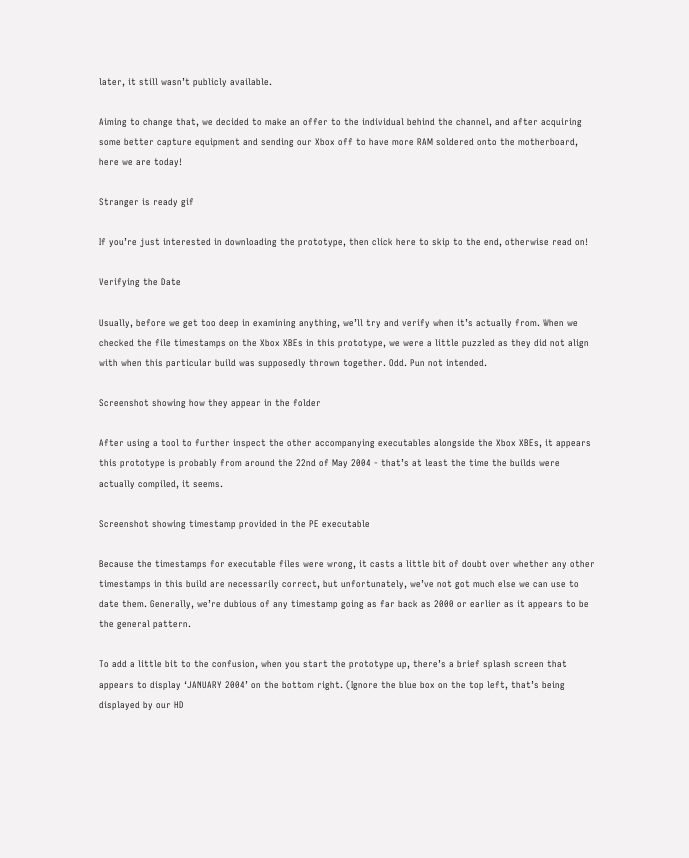later, it still wasn’t publicly available.

Aiming to change that, we decided to make an offer to the individual behind the channel, and after acquiring some better capture equipment and sending our Xbox off to have more RAM soldered onto the motherboard, here we are today!

Stranger is ready gif

If you’re just interested in downloading the prototype, then click here to skip to the end, otherwise read on!

Verifying the Date

Usually, before we get too deep in examining anything, we’ll try and verify when it’s actually from. When we checked the file timestamps on the Xbox XBEs in this prototype, we were a little puzzled as they did not align with when this particular build was supposedly thrown together. Odd. Pun not intended.

Screenshot showing how they appear in the folder

After using a tool to further inspect the other accompanying executables alongside the Xbox XBEs, it appears this prototype is probably from around the 22nd of May 2004 - that’s at least the time the builds were actually compiled, it seems.

Screenshot showing timestamp provided in the PE executable

Because the timestamps for executable files were wrong, it casts a little bit of doubt over whether any other timestamps in this build are necessarily correct, but unfortunately, we’ve not got much else we can use to date them. Generally, we’re dubious of any timestamp going as far back as 2000 or earlier as it appears to be the general pattern.

To add a little bit to the confusion, when you start the prototype up, there’s a brief splash screen that appears to display ‘JANUARY 2004’ on the bottom right. (Ignore the blue box on the top left, that’s being displayed by our HD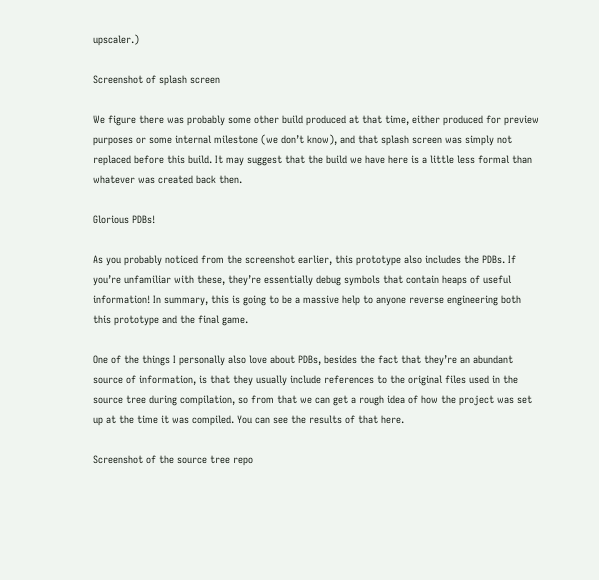upscaler.)

Screenshot of splash screen

We figure there was probably some other build produced at that time, either produced for preview purposes or some internal milestone (we don’t know), and that splash screen was simply not replaced before this build. It may suggest that the build we have here is a little less formal than whatever was created back then.

Glorious PDBs!

As you probably noticed from the screenshot earlier, this prototype also includes the PDBs. If you’re unfamiliar with these, they’re essentially debug symbols that contain heaps of useful information! In summary, this is going to be a massive help to anyone reverse engineering both this prototype and the final game.

One of the things I personally also love about PDBs, besides the fact that they’re an abundant source of information, is that they usually include references to the original files used in the source tree during compilation, so from that we can get a rough idea of how the project was set up at the time it was compiled. You can see the results of that here.

Screenshot of the source tree repo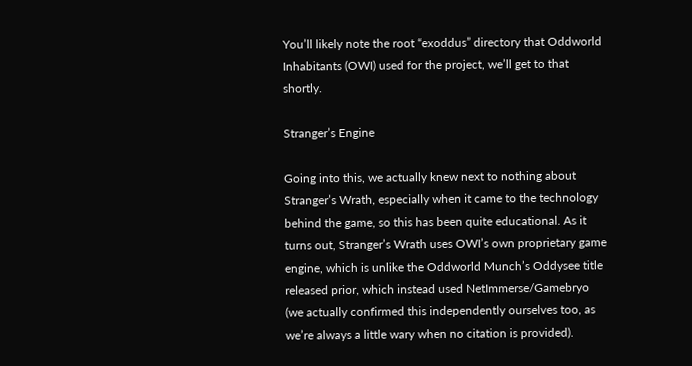You’ll likely note the root “exoddus” directory that Oddworld Inhabitants (OWI) used for the project, we’ll get to that shortly.

Stranger’s Engine

Going into this, we actually knew next to nothing about Stranger’s Wrath, especially when it came to the technology behind the game, so this has been quite educational. As it turns out, Stranger’s Wrath uses OWI’s own proprietary game engine, which is unlike the Oddworld Munch’s Oddysee title released prior, which instead used NetImmerse/Gamebryo (we actually confirmed this independently ourselves too, as we’re always a little wary when no citation is provided).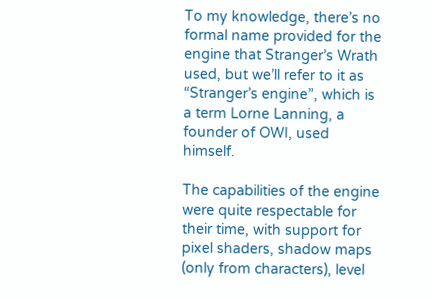To my knowledge, there’s no formal name provided for the engine that Stranger’s Wrath used, but we’ll refer to it as “Stranger’s engine”, which is a term Lorne Lanning, a founder of OWI, used himself.

The capabilities of the engine were quite respectable for their time, with support for pixel shaders, shadow maps (only from characters), level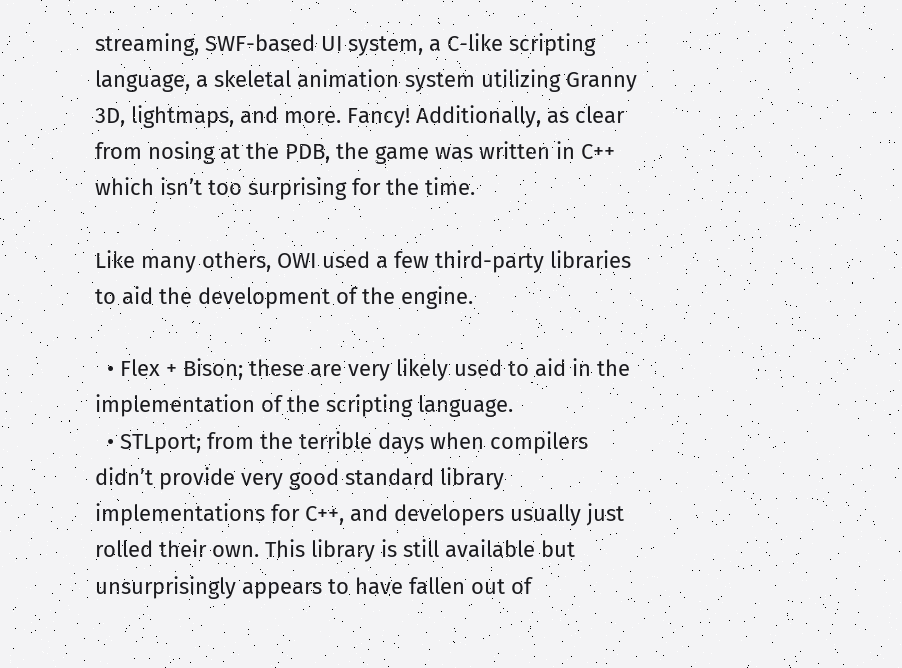streaming, SWF-based UI system, a C-like scripting language, a skeletal animation system utilizing Granny 3D, lightmaps, and more. Fancy! Additionally, as clear from nosing at the PDB, the game was written in C++ which isn’t too surprising for the time.

Like many others, OWI used a few third-party libraries to aid the development of the engine.

  • Flex + Bison; these are very likely used to aid in the implementation of the scripting language.
  • STLport; from the terrible days when compilers didn’t provide very good standard library implementations for C++, and developers usually just rolled their own. This library is still available but unsurprisingly appears to have fallen out of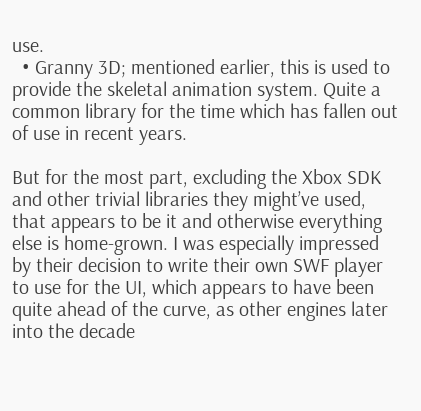use.
  • Granny 3D; mentioned earlier, this is used to provide the skeletal animation system. Quite a common library for the time which has fallen out of use in recent years.

But for the most part, excluding the Xbox SDK and other trivial libraries they might’ve used, that appears to be it and otherwise everything else is home-grown. I was especially impressed by their decision to write their own SWF player to use for the UI, which appears to have been quite ahead of the curve, as other engines later into the decade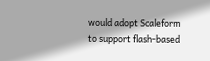would adopt Scaleform to support flash-based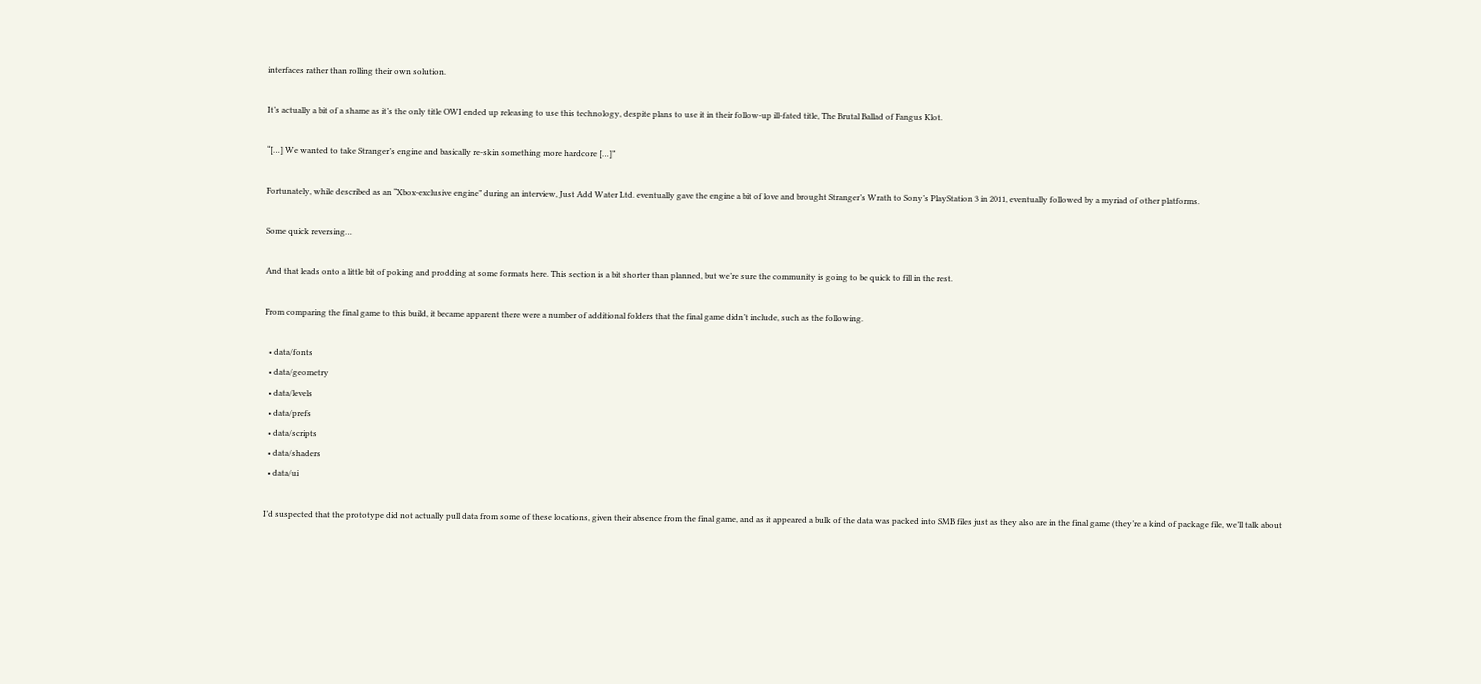interfaces rather than rolling their own solution.

It’s actually a bit of a shame as it’s the only title OWI ended up releasing to use this technology, despite plans to use it in their follow-up ill-fated title, The Brutal Ballad of Fangus Klot.

“[…] We wanted to take Stranger’s engine and basically re-skin something more hardcore […]”

Fortunately, while described as an “Xbox-exclusive engine” during an interview, Just Add Water Ltd. eventually gave the engine a bit of love and brought Stranger’s Wrath to Sony’s PlayStation 3 in 2011, eventually followed by a myriad of other platforms.

Some quick reversing…

And that leads onto a little bit of poking and prodding at some formats here. This section is a bit shorter than planned, but we’re sure the community is going to be quick to fill in the rest.

From comparing the final game to this build, it became apparent there were a number of additional folders that the final game didn’t include, such as the following.

  • data/fonts
  • data/geometry
  • data/levels
  • data/prefs
  • data/scripts
  • data/shaders
  • data/ui

I’d suspected that the prototype did not actually pull data from some of these locations, given their absence from the final game, and as it appeared a bulk of the data was packed into SMB files just as they also are in the final game (they’re a kind of package file, we’ll talk about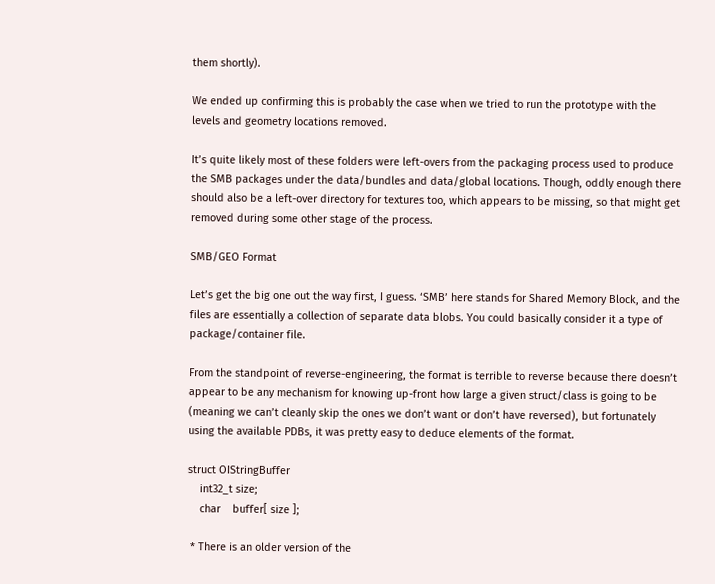them shortly).

We ended up confirming this is probably the case when we tried to run the prototype with the levels and geometry locations removed.

It’s quite likely most of these folders were left-overs from the packaging process used to produce the SMB packages under the data/bundles and data/global locations. Though, oddly enough there should also be a left-over directory for textures too, which appears to be missing, so that might get removed during some other stage of the process.

SMB/GEO Format

Let’s get the big one out the way first, I guess. ‘SMB’ here stands for Shared Memory Block, and the files are essentially a collection of separate data blobs. You could basically consider it a type of package/container file.

From the standpoint of reverse-engineering, the format is terrible to reverse because there doesn’t appear to be any mechanism for knowing up-front how large a given struct/class is going to be (meaning we can’t cleanly skip the ones we don’t want or don’t have reversed), but fortunately using the available PDBs, it was pretty easy to deduce elements of the format.

struct OIStringBuffer
    int32_t size;
    char    buffer[ size ];

 * There is an older version of the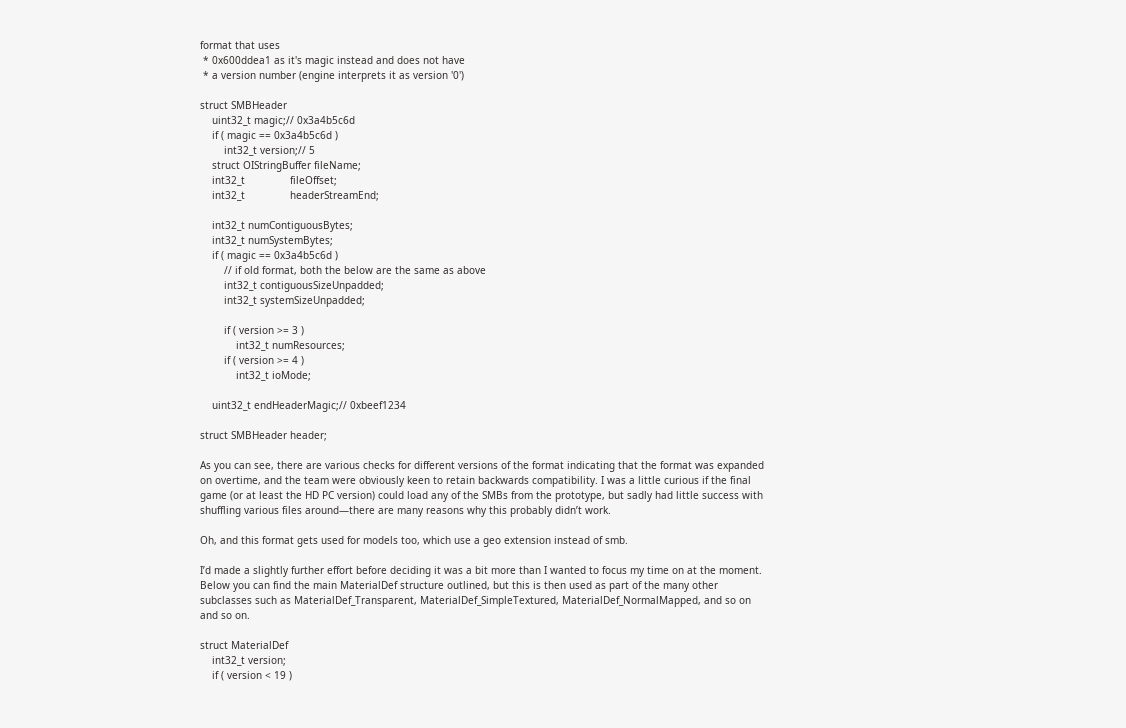format that uses
 * 0x600ddea1 as it's magic instead and does not have
 * a version number (engine interprets it as version '0')

struct SMBHeader
    uint32_t magic;// 0x3a4b5c6d
    if ( magic == 0x3a4b5c6d )
        int32_t version;// 5
    struct OIStringBuffer fileName;
    int32_t               fileOffset;
    int32_t               headerStreamEnd;

    int32_t numContiguousBytes;
    int32_t numSystemBytes;
    if ( magic == 0x3a4b5c6d )
        // if old format, both the below are the same as above
        int32_t contiguousSizeUnpadded;
        int32_t systemSizeUnpadded;

        if ( version >= 3 )
            int32_t numResources;
        if ( version >= 4 )
            int32_t ioMode;

    uint32_t endHeaderMagic;// 0xbeef1234

struct SMBHeader header;

As you can see, there are various checks for different versions of the format indicating that the format was expanded on overtime, and the team were obviously keen to retain backwards compatibility. I was a little curious if the final game (or at least the HD PC version) could load any of the SMBs from the prototype, but sadly had little success with shuffling various files around—there are many reasons why this probably didn’t work.

Oh, and this format gets used for models too, which use a geo extension instead of smb.

I’d made a slightly further effort before deciding it was a bit more than I wanted to focus my time on at the moment. Below you can find the main MaterialDef structure outlined, but this is then used as part of the many other subclasses such as MaterialDef_Transparent, MaterialDef_SimpleTextured, MaterialDef_NormalMapped, and so on and so on.

struct MaterialDef
    int32_t version;
    if ( version < 19 )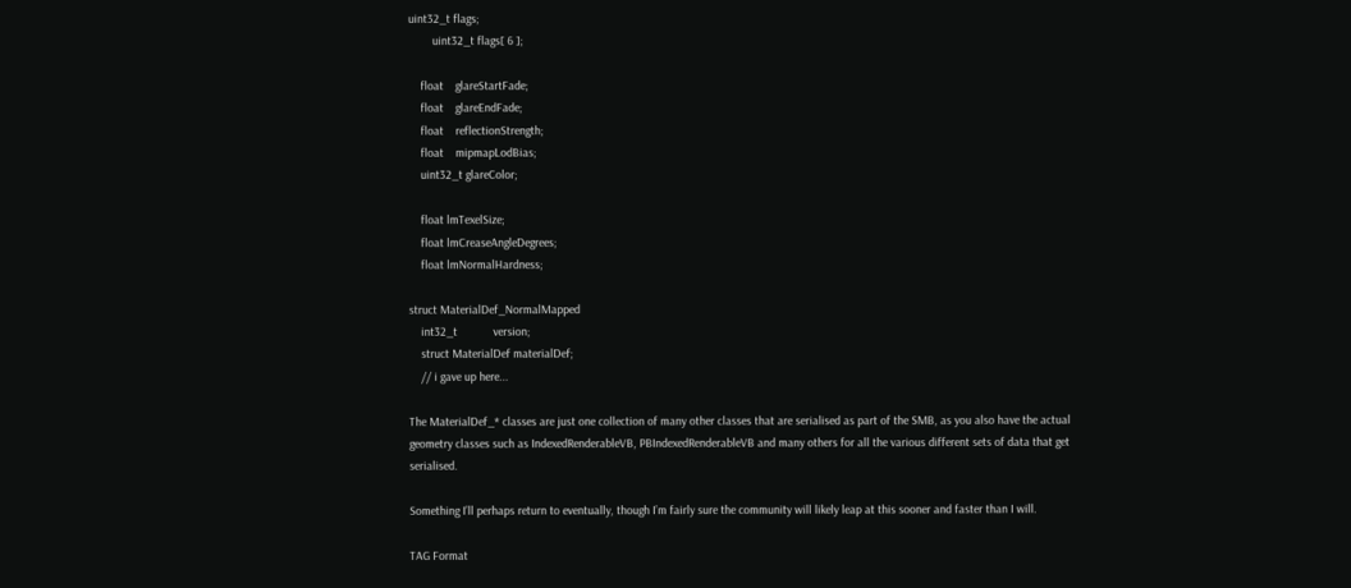uint32_t flags;
        uint32_t flags[ 6 ];

    float    glareStartFade;
    float    glareEndFade;
    float    reflectionStrength;
    float    mipmapLodBias;
    uint32_t glareColor;

    float lmTexelSize;
    float lmCreaseAngleDegrees;
    float lmNormalHardness;

struct MaterialDef_NormalMapped
    int32_t            version;
    struct MaterialDef materialDef;
    // i gave up here...

The MaterialDef_* classes are just one collection of many other classes that are serialised as part of the SMB, as you also have the actual geometry classes such as IndexedRenderableVB, PBIndexedRenderableVB and many others for all the various different sets of data that get serialised.

Something I’ll perhaps return to eventually, though I’m fairly sure the community will likely leap at this sooner and faster than I will.

TAG Format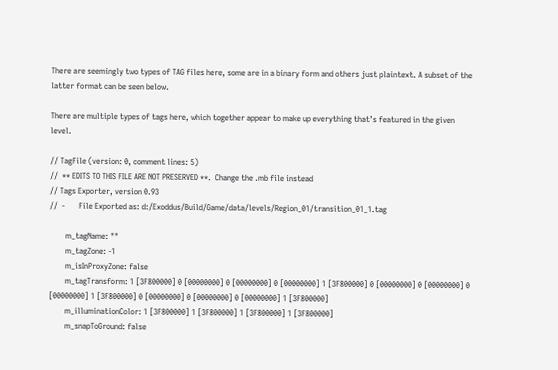There are seemingly two types of TAG files here, some are in a binary form and others just plaintext. A subset of the latter format can be seen below.

There are multiple types of tags here, which together appear to make up everything that’s featured in the given level.

// TagFile (version: 0, comment lines: 5)
//  ** EDITS TO THIS FILE ARE NOT PRESERVED **.  Change the .mb file instead
// Tags Exporter, version 0.93
//  -       File Exported as: d:/Exoddus/Build/Game/data/levels/Region_01/transition_01_1.tag

        m_tagName: ""
        m_tagZone: -1
        m_isInProxyZone: false
        m_tagTransform: 1 [3F800000] 0 [00000000] 0 [00000000] 0 [00000000] 1 [3F800000] 0 [00000000] 0 [00000000] 0 [00000000] 1 [3F800000] 0 [00000000] 0 [00000000] 0 [00000000] 1 [3F800000]
        m_illuminationColor: 1 [3F800000] 1 [3F800000] 1 [3F800000] 1 [3F800000]
        m_snapToGround: false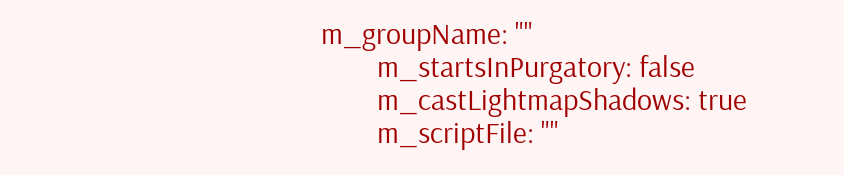m_groupName: ""
        m_startsInPurgatory: false
        m_castLightmapShadows: true
        m_scriptFile: ""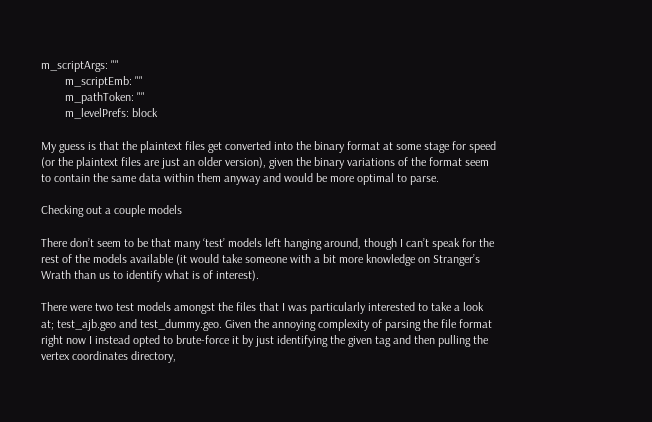m_scriptArgs: ""
        m_scriptEmb: ""
        m_pathToken: ""
        m_levelPrefs: block

My guess is that the plaintext files get converted into the binary format at some stage for speed (or the plaintext files are just an older version), given the binary variations of the format seem to contain the same data within them anyway and would be more optimal to parse.

Checking out a couple models

There don’t seem to be that many ‘test’ models left hanging around, though I can’t speak for the rest of the models available (it would take someone with a bit more knowledge on Stranger’s Wrath than us to identify what is of interest).

There were two test models amongst the files that I was particularly interested to take a look at; test_ajb.geo and test_dummy.geo. Given the annoying complexity of parsing the file format right now I instead opted to brute-force it by just identifying the given tag and then pulling the vertex coordinates directory,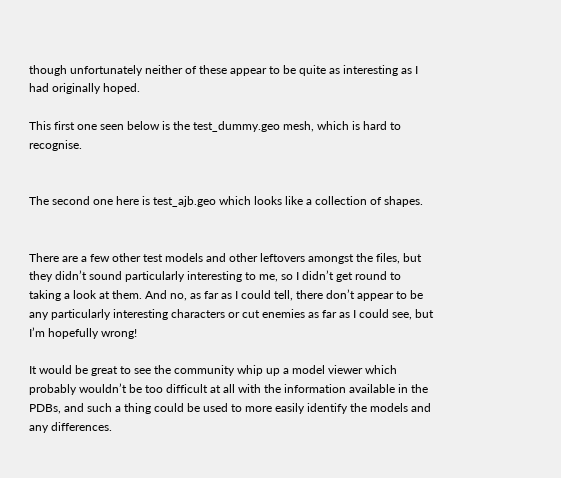though unfortunately neither of these appear to be quite as interesting as I had originally hoped.

This first one seen below is the test_dummy.geo mesh, which is hard to recognise.


The second one here is test_ajb.geo which looks like a collection of shapes.


There are a few other test models and other leftovers amongst the files, but they didn’t sound particularly interesting to me, so I didn’t get round to taking a look at them. And no, as far as I could tell, there don’t appear to be any particularly interesting characters or cut enemies as far as I could see, but I’m hopefully wrong!

It would be great to see the community whip up a model viewer which probably wouldn’t be too difficult at all with the information available in the PDBs, and such a thing could be used to more easily identify the models and any differences.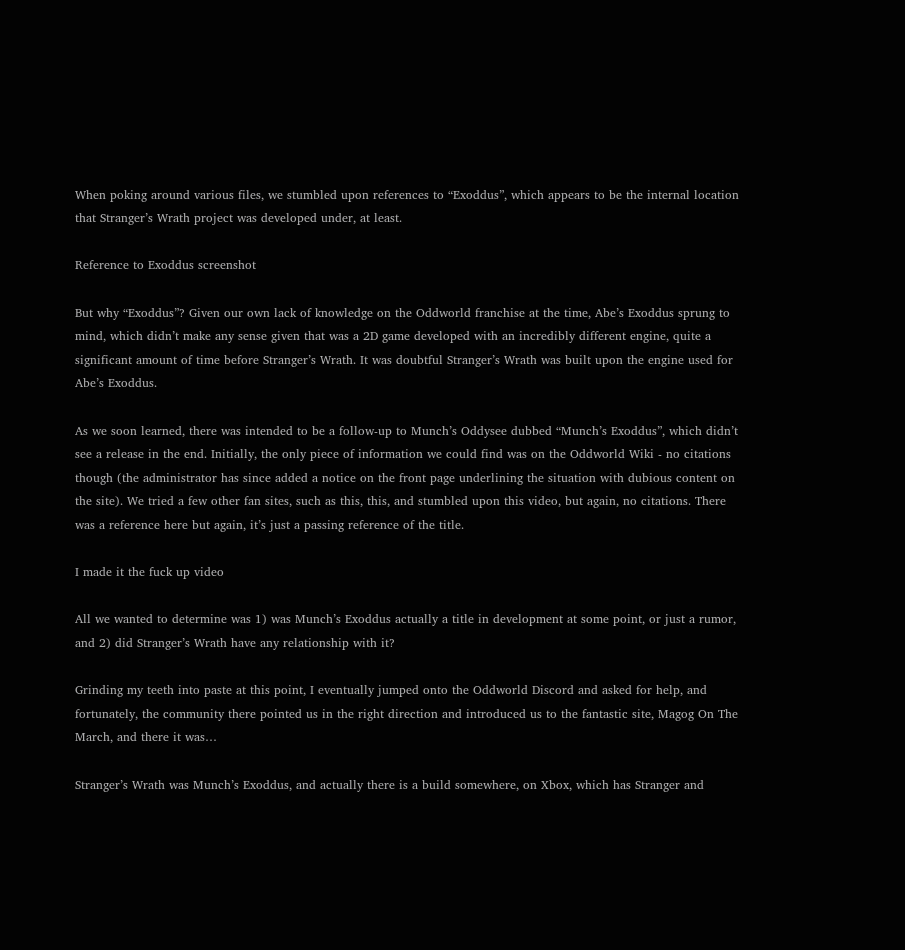When poking around various files, we stumbled upon references to “Exoddus”, which appears to be the internal location that Stranger’s Wrath project was developed under, at least.

Reference to Exoddus screenshot

But why “Exoddus”? Given our own lack of knowledge on the Oddworld franchise at the time, Abe’s Exoddus sprung to mind, which didn’t make any sense given that was a 2D game developed with an incredibly different engine, quite a significant amount of time before Stranger’s Wrath. It was doubtful Stranger’s Wrath was built upon the engine used for Abe’s Exoddus.

As we soon learned, there was intended to be a follow-up to Munch’s Oddysee dubbed “Munch’s Exoddus”, which didn’t see a release in the end. Initially, the only piece of information we could find was on the Oddworld Wiki - no citations though (the administrator has since added a notice on the front page underlining the situation with dubious content on the site). We tried a few other fan sites, such as this, this, and stumbled upon this video, but again, no citations. There was a reference here but again, it’s just a passing reference of the title.

I made it the fuck up video

All we wanted to determine was 1) was Munch’s Exoddus actually a title in development at some point, or just a rumor, and 2) did Stranger’s Wrath have any relationship with it?

Grinding my teeth into paste at this point, I eventually jumped onto the Oddworld Discord and asked for help, and fortunately, the community there pointed us in the right direction and introduced us to the fantastic site, Magog On The March, and there it was…

Stranger’s Wrath was Munch’s Exoddus, and actually there is a build somewhere, on Xbox, which has Stranger and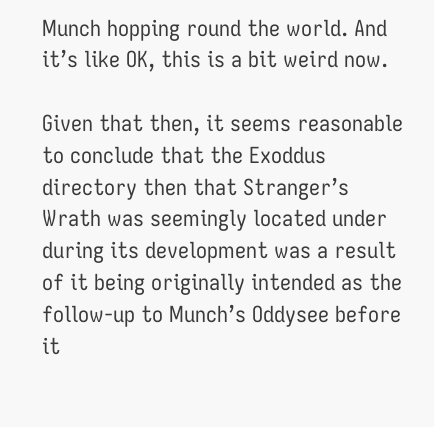Munch hopping round the world. And it’s like OK, this is a bit weird now.

Given that then, it seems reasonable to conclude that the Exoddus directory then that Stranger’s Wrath was seemingly located under during its development was a result of it being originally intended as the follow-up to Munch’s Oddysee before it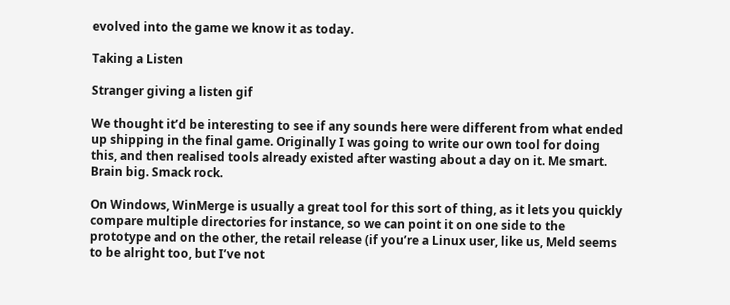evolved into the game we know it as today.

Taking a Listen

Stranger giving a listen gif

We thought it’d be interesting to see if any sounds here were different from what ended up shipping in the final game. Originally I was going to write our own tool for doing this, and then realised tools already existed after wasting about a day on it. Me smart. Brain big. Smack rock.

On Windows, WinMerge is usually a great tool for this sort of thing, as it lets you quickly compare multiple directories for instance, so we can point it on one side to the prototype and on the other, the retail release (if you’re a Linux user, like us, Meld seems to be alright too, but I’ve not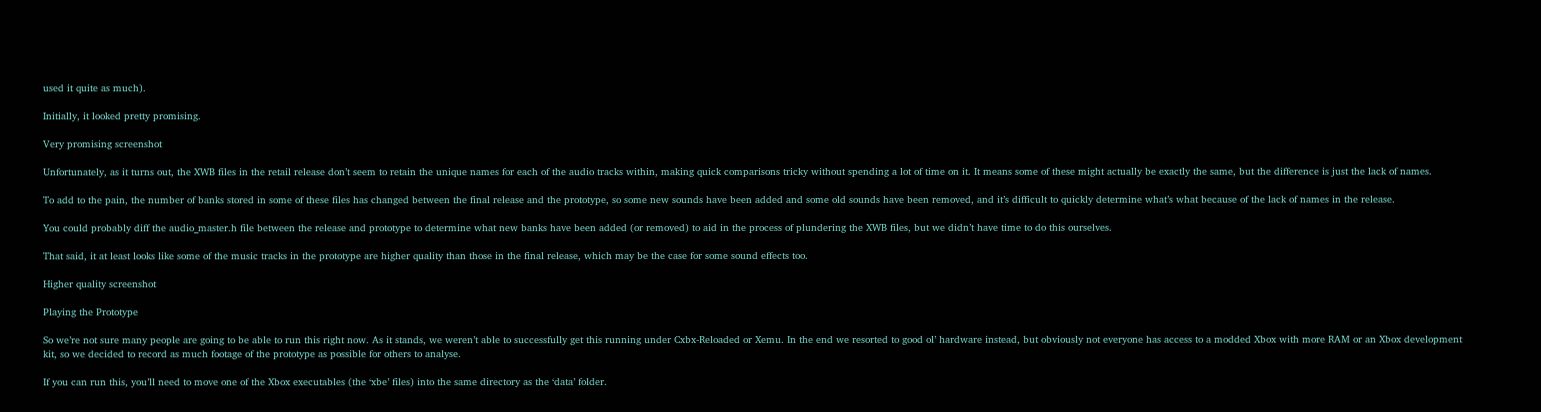used it quite as much).

Initially, it looked pretty promising.

Very promising screenshot

Unfortunately, as it turns out, the XWB files in the retail release don’t seem to retain the unique names for each of the audio tracks within, making quick comparisons tricky without spending a lot of time on it. It means some of these might actually be exactly the same, but the difference is just the lack of names.

To add to the pain, the number of banks stored in some of these files has changed between the final release and the prototype, so some new sounds have been added and some old sounds have been removed, and it’s difficult to quickly determine what’s what because of the lack of names in the release.

You could probably diff the audio_master.h file between the release and prototype to determine what new banks have been added (or removed) to aid in the process of plundering the XWB files, but we didn’t have time to do this ourselves.

That said, it at least looks like some of the music tracks in the prototype are higher quality than those in the final release, which may be the case for some sound effects too.

Higher quality screenshot

Playing the Prototype

So we’re not sure many people are going to be able to run this right now. As it stands, we weren’t able to successfully get this running under Cxbx-Reloaded or Xemu. In the end we resorted to good ol’ hardware instead, but obviously not everyone has access to a modded Xbox with more RAM or an Xbox development kit, so we decided to record as much footage of the prototype as possible for others to analyse.

If you can run this, you’ll need to move one of the Xbox executables (the ‘xbe’ files) into the same directory as the ‘data’ folder.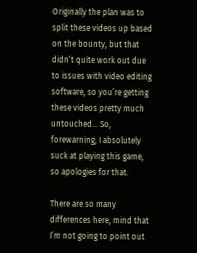Originally the plan was to split these videos up based on the bounty, but that didn’t quite work out due to issues with video editing software, so you’re getting these videos pretty much untouched… So, forewarning; I absolutely suck at playing this game, so apologies for that.

There are so many differences here, mind that I’m not going to point out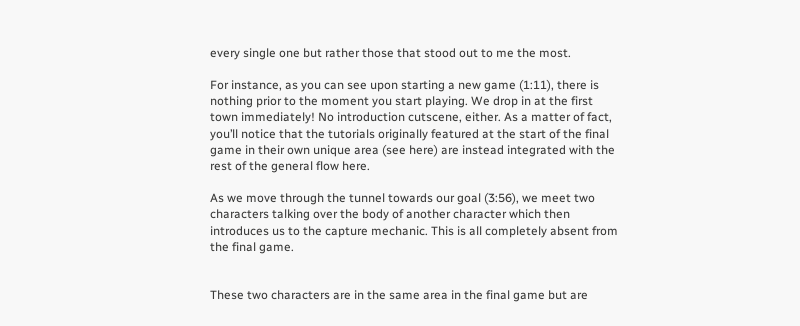every single one but rather those that stood out to me the most.

For instance, as you can see upon starting a new game (1:11), there is nothing prior to the moment you start playing. We drop in at the first town immediately! No introduction cutscene, either. As a matter of fact, you’ll notice that the tutorials originally featured at the start of the final game in their own unique area (see here) are instead integrated with the rest of the general flow here.

As we move through the tunnel towards our goal (3:56), we meet two characters talking over the body of another character which then introduces us to the capture mechanic. This is all completely absent from the final game.


These two characters are in the same area in the final game but are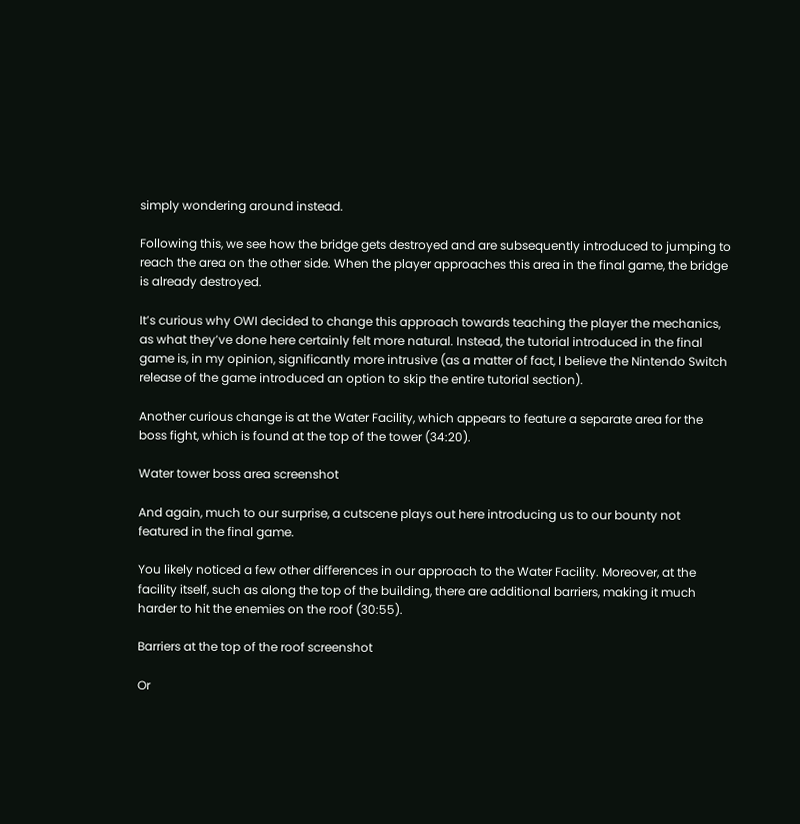simply wondering around instead.

Following this, we see how the bridge gets destroyed and are subsequently introduced to jumping to reach the area on the other side. When the player approaches this area in the final game, the bridge is already destroyed.

It’s curious why OWI decided to change this approach towards teaching the player the mechanics, as what they’ve done here certainly felt more natural. Instead, the tutorial introduced in the final game is, in my opinion, significantly more intrusive (as a matter of fact, I believe the Nintendo Switch release of the game introduced an option to skip the entire tutorial section).

Another curious change is at the Water Facility, which appears to feature a separate area for the boss fight, which is found at the top of the tower (34:20).

Water tower boss area screenshot

And again, much to our surprise, a cutscene plays out here introducing us to our bounty not featured in the final game.

You likely noticed a few other differences in our approach to the Water Facility. Moreover, at the facility itself, such as along the top of the building, there are additional barriers, making it much harder to hit the enemies on the roof (30:55).

Barriers at the top of the roof screenshot

Or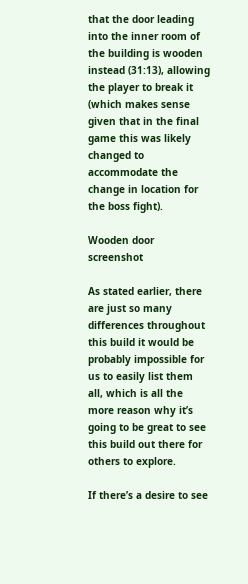that the door leading into the inner room of the building is wooden instead (31:13), allowing the player to break it (which makes sense given that in the final game this was likely changed to accommodate the change in location for the boss fight).

Wooden door screenshot

As stated earlier, there are just so many differences throughout this build it would be probably impossible for us to easily list them all, which is all the more reason why it’s going to be great to see this build out there for others to explore.

If there’s a desire to see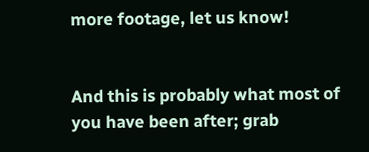more footage, let us know!


And this is probably what most of you have been after; grab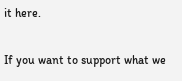it here.

If you want to support what we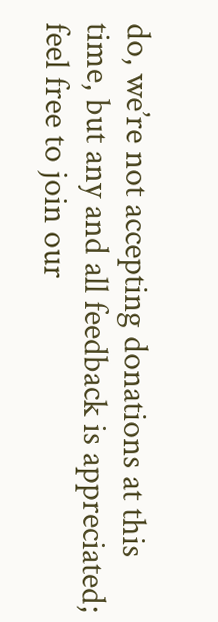do, we’re not accepting donations at this time, but any and all feedback is appreciated; feel free to join our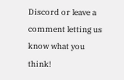Discord or leave a comment letting us know what you think!